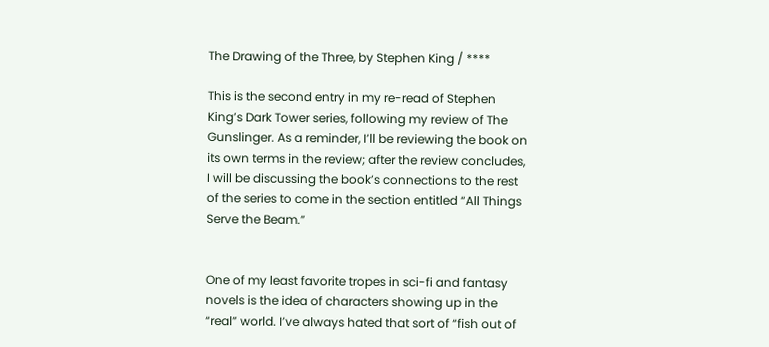The Drawing of the Three, by Stephen King / ****

This is the second entry in my re-read of Stephen King’s Dark Tower series, following my review of The Gunslinger. As a reminder, I’ll be reviewing the book on its own terms in the review; after the review concludes, I will be discussing the book’s connections to the rest of the series to come in the section entitled “All Things Serve the Beam.”


One of my least favorite tropes in sci-fi and fantasy novels is the idea of characters showing up in the “real” world. I’ve always hated that sort of “fish out of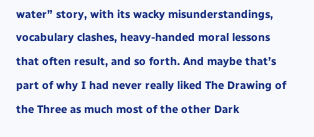water” story, with its wacky misunderstandings, vocabulary clashes, heavy-handed moral lessons that often result, and so forth. And maybe that’s part of why I had never really liked The Drawing of the Three as much most of the other Dark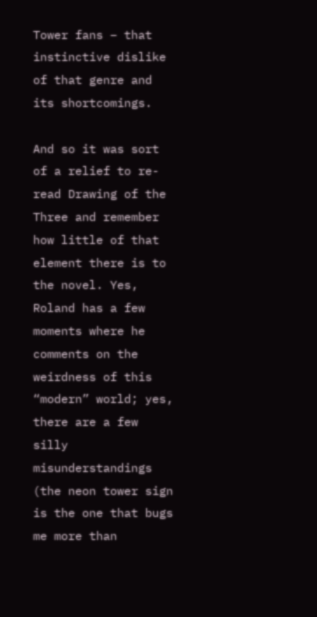Tower fans – that instinctive dislike of that genre and its shortcomings.

And so it was sort of a relief to re-read Drawing of the Three and remember how little of that element there is to the novel. Yes, Roland has a few moments where he comments on the weirdness of this “modern” world; yes, there are a few silly misunderstandings (the neon tower sign is the one that bugs me more than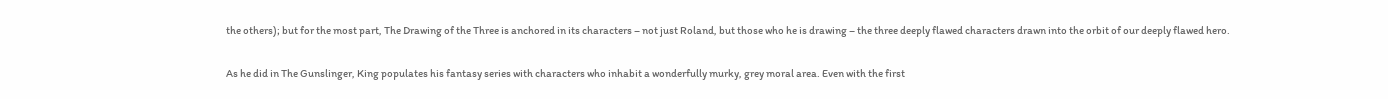the others); but for the most part, The Drawing of the Three is anchored in its characters – not just Roland, but those who he is drawing – the three deeply flawed characters drawn into the orbit of our deeply flawed hero.

As he did in The Gunslinger, King populates his fantasy series with characters who inhabit a wonderfully murky, grey moral area. Even with the first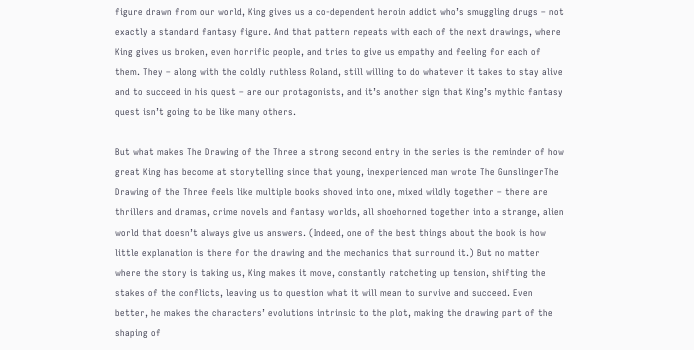figure drawn from our world, King gives us a co-dependent heroin addict who’s smuggling drugs – not exactly a standard fantasy figure. And that pattern repeats with each of the next drawings, where King gives us broken, even horrific people, and tries to give us empathy and feeling for each of them. They – along with the coldly ruthless Roland, still willing to do whatever it takes to stay alive and to succeed in his quest – are our protagonists, and it’s another sign that King’s mythic fantasy quest isn’t going to be like many others.

But what makes The Drawing of the Three a strong second entry in the series is the reminder of how great King has become at storytelling since that young, inexperienced man wrote The GunslingerThe Drawing of the Three feels like multiple books shoved into one, mixed wildly together – there are thrillers and dramas, crime novels and fantasy worlds, all shoehorned together into a strange, alien world that doesn’t always give us answers. (Indeed, one of the best things about the book is how little explanation is there for the drawing and the mechanics that surround it.) But no matter where the story is taking us, King makes it move, constantly ratcheting up tension, shifting the stakes of the conflicts, leaving us to question what it will mean to survive and succeed. Even better, he makes the characters’ evolutions intrinsic to the plot, making the drawing part of the shaping of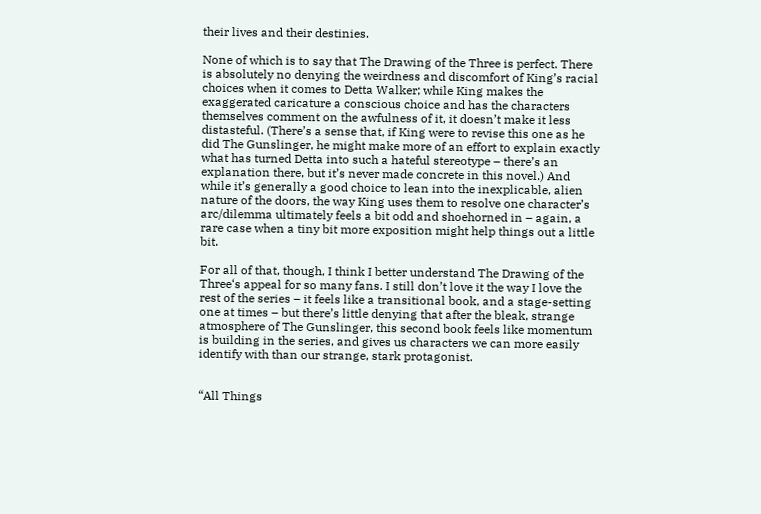their lives and their destinies.

None of which is to say that The Drawing of the Three is perfect. There is absolutely no denying the weirdness and discomfort of King’s racial choices when it comes to Detta Walker; while King makes the exaggerated caricature a conscious choice and has the characters themselves comment on the awfulness of it, it doesn’t make it less distasteful. (There’s a sense that, if King were to revise this one as he did The Gunslinger, he might make more of an effort to explain exactly what has turned Detta into such a hateful stereotype – there’s an explanation there, but it’s never made concrete in this novel.) And while it’s generally a good choice to lean into the inexplicable, alien nature of the doors, the way King uses them to resolve one character’s arc/dilemma ultimately feels a bit odd and shoehorned in – again, a rare case when a tiny bit more exposition might help things out a little bit.

For all of that, though, I think I better understand The Drawing of the Three‘s appeal for so many fans. I still don’t love it the way I love the rest of the series – it feels like a transitional book, and a stage-setting one at times – but there’s little denying that after the bleak, strange atmosphere of The Gunslinger, this second book feels like momentum is building in the series, and gives us characters we can more easily identify with than our strange, stark protagonist.


“All Things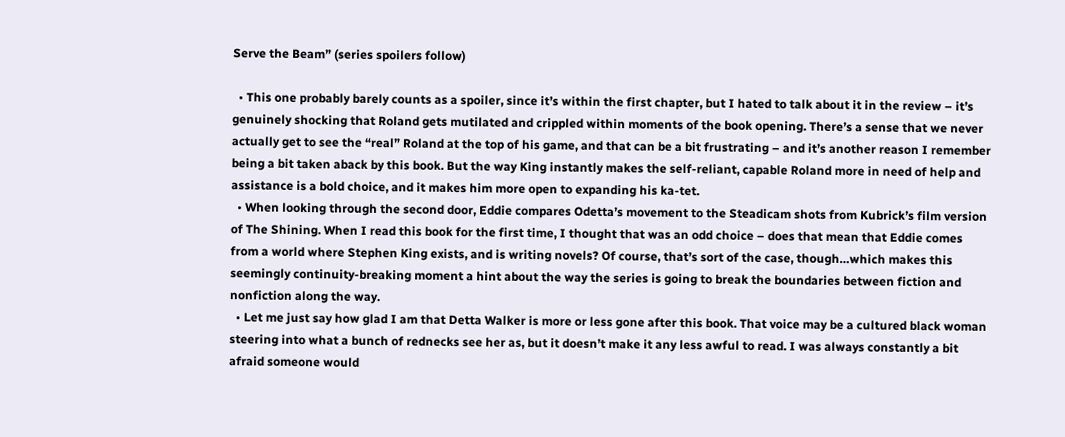Serve the Beam” (series spoilers follow)

  • This one probably barely counts as a spoiler, since it’s within the first chapter, but I hated to talk about it in the review – it’s genuinely shocking that Roland gets mutilated and crippled within moments of the book opening. There’s a sense that we never actually get to see the “real” Roland at the top of his game, and that can be a bit frustrating – and it’s another reason I remember being a bit taken aback by this book. But the way King instantly makes the self-reliant, capable Roland more in need of help and assistance is a bold choice, and it makes him more open to expanding his ka-tet.
  • When looking through the second door, Eddie compares Odetta’s movement to the Steadicam shots from Kubrick’s film version of The Shining. When I read this book for the first time, I thought that was an odd choice – does that mean that Eddie comes from a world where Stephen King exists, and is writing novels? Of course, that’s sort of the case, though…which makes this seemingly continuity-breaking moment a hint about the way the series is going to break the boundaries between fiction and nonfiction along the way.
  • Let me just say how glad I am that Detta Walker is more or less gone after this book. That voice may be a cultured black woman steering into what a bunch of rednecks see her as, but it doesn’t make it any less awful to read. I was always constantly a bit afraid someone would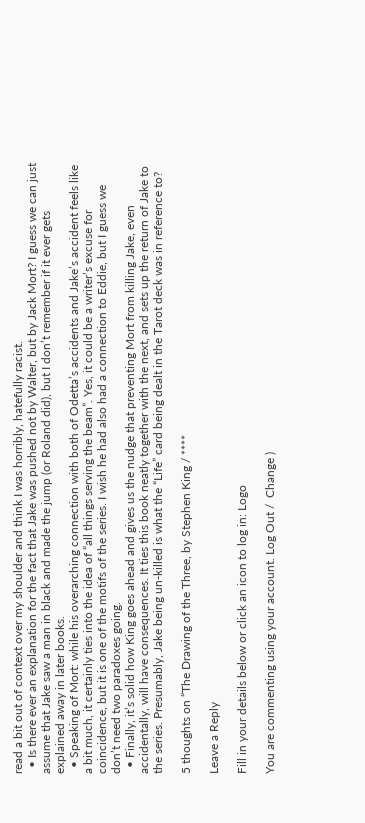read a bit out of context over my shoulder and think I was horribly, hatefully racist.
  • Is there ever an explanation for the fact that Jake was pushed not by Walter, but by Jack Mort? I guess we can just assume that Jake saw a man in black and made the jump (or Roland did), but I don’t remember if it ever gets explained away in later books.
  • Speaking of Mort: while his overarching connection with both of Odetta’s accidents and Jake’s accident feels like a bit much, it certainly ties into the idea of “all things serving the beam”. Yes, it could be a writer’s excuse for coincidence, but it is one of the motifs of the series. I wish he had also had a connection to Eddie, but I guess we don’t need two paradoxes going.
  • Finally, it’s solid how King goes ahead and gives us the nudge that preventing Mort from killing Jake, even accidentally, will have consequences. It ties this book neatly together with the next, and sets up the return of Jake to the series. Presumably, Jake being un-killed is what the “Life” card being dealt in the Tarot deck was in reference to?

5 thoughts on “The Drawing of the Three, by Stephen King / ****

Leave a Reply

Fill in your details below or click an icon to log in: Logo

You are commenting using your account. Log Out /  Change )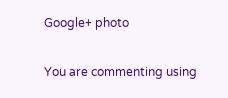Google+ photo

You are commenting using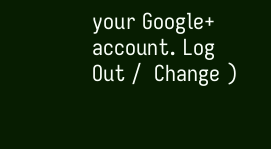your Google+ account. Log Out /  Change )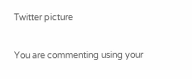Twitter picture

You are commenting using your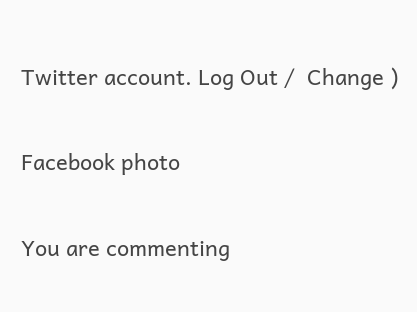Twitter account. Log Out /  Change )

Facebook photo

You are commenting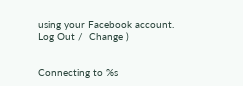using your Facebook account. Log Out /  Change )


Connecting to %s